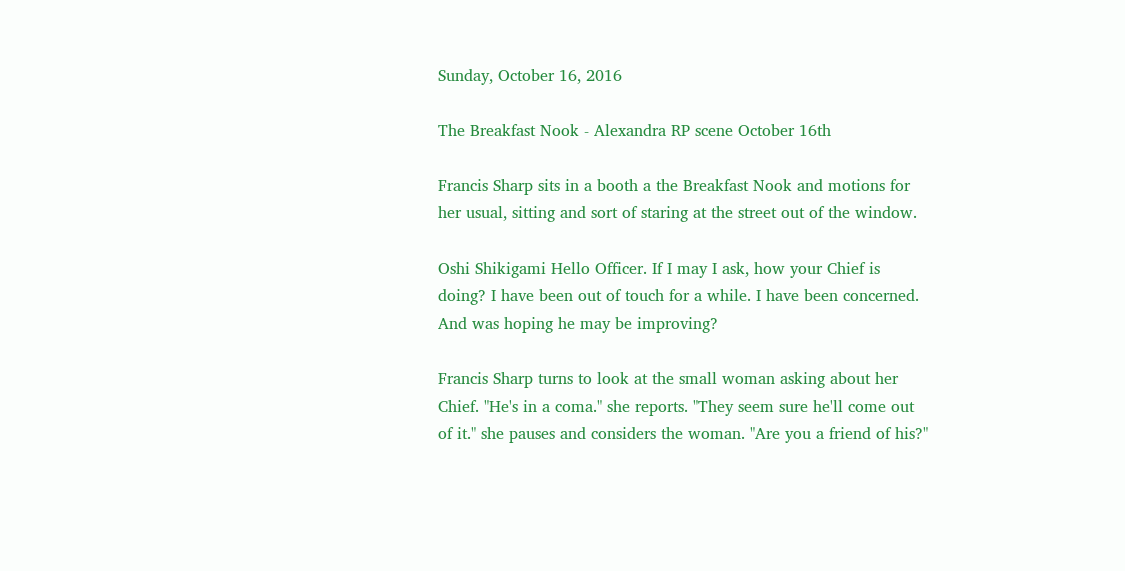Sunday, October 16, 2016

The Breakfast Nook - Alexandra RP scene October 16th

Francis Sharp sits in a booth a the Breakfast Nook and motions for her usual, sitting and sort of staring at the street out of the window.

Oshi Shikigami Hello Officer. If I may I ask, how your Chief is doing? I have been out of touch for a while. I have been concerned. And was hoping he may be improving?

Francis Sharp turns to look at the small woman asking about her Chief. "He's in a coma." she reports. "They seem sure he'll come out of it." she pauses and considers the woman. "Are you a friend of his?"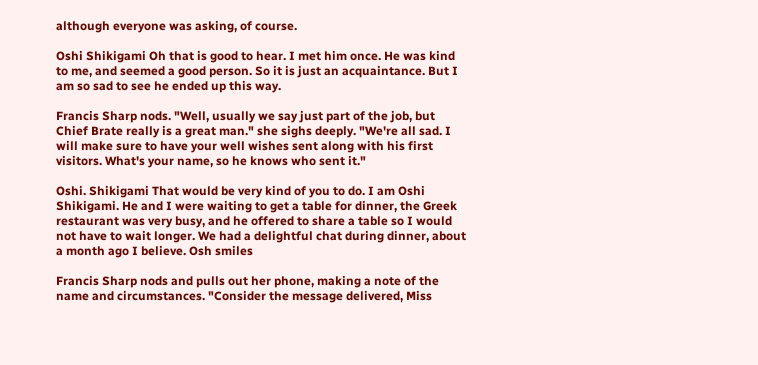although everyone was asking, of course.

Oshi Shikigami Oh that is good to hear. I met him once. He was kind to me, and seemed a good person. So it is just an acquaintance. But I am so sad to see he ended up this way.

Francis Sharp nods. "Well, usually we say just part of the job, but Chief Brate really is a great man." she sighs deeply. "We're all sad. I will make sure to have your well wishes sent along with his first visitors. What's your name, so he knows who sent it."

Oshi. Shikigami That would be very kind of you to do. I am Oshi Shikigami. He and I were waiting to get a table for dinner, the Greek restaurant was very busy, and he offered to share a table so I would not have to wait longer. We had a delightful chat during dinner, about a month ago I believe. Osh smiles

Francis Sharp nods and pulls out her phone, making a note of the name and circumstances. "Consider the message delivered, Miss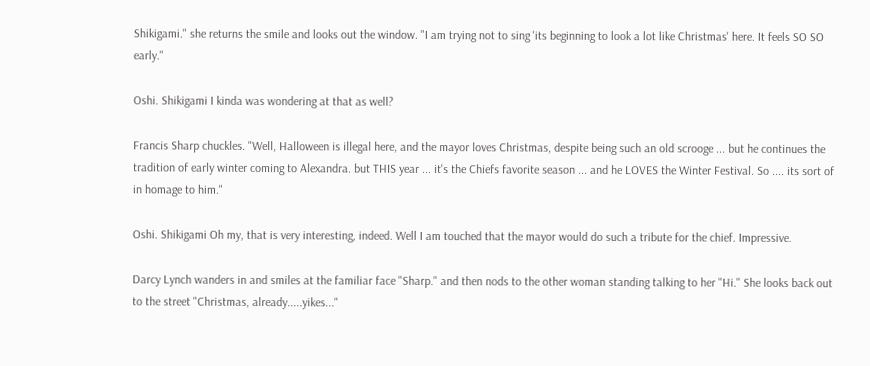Shikigami." she returns the smile and looks out the window. "I am trying not to sing 'its beginning to look a lot like Christmas' here. It feels SO SO early."

Oshi. Shikigami I kinda was wondering at that as well?

Francis Sharp chuckles. "Well, Halloween is illegal here, and the mayor loves Christmas, despite being such an old scrooge ... but he continues the tradition of early winter coming to Alexandra. but THIS year ... it's the Chiefs favorite season ... and he LOVES the Winter Festival. So .... its sort of in homage to him."

Oshi. Shikigami Oh my, that is very interesting, indeed. Well I am touched that the mayor would do such a tribute for the chief. Impressive.

Darcy Lynch wanders in and smiles at the familiar face "Sharp." and then nods to the other woman standing talking to her "Hi." She looks back out to the street "Christmas, already.....yikes..."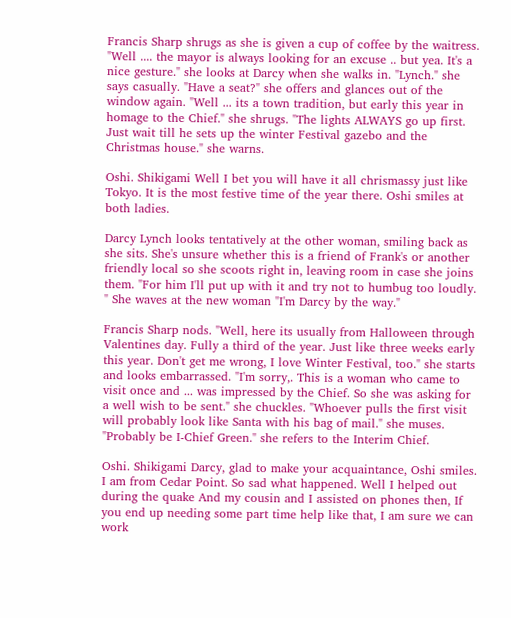Francis Sharp shrugs as she is given a cup of coffee by the waitress. "Well .... the mayor is always looking for an excuse .. but yea. It's a nice gesture." she looks at Darcy when she walks in. "Lynch." she says casually. "Have a seat?" she offers and glances out of the window again. "Well ... its a town tradition, but early this year in homage to the Chief." she shrugs. "The lights ALWAYS go up first. Just wait till he sets up the winter Festival gazebo and the Christmas house." she warns.

Oshi. Shikigami Well I bet you will have it all chrismassy just like Tokyo. It is the most festive time of the year there. Oshi smiles at both ladies.

Darcy Lynch looks tentatively at the other woman, smiling back as she sits. She's unsure whether this is a friend of Frank's or another friendly local so she scoots right in, leaving room in case she joins them. "For him I'll put up with it and try not to humbug too loudly. " She waves at the new woman "I'm Darcy by the way."

Francis Sharp nods. "Well, here its usually from Halloween through Valentines day. Fully a third of the year. Just like three weeks early this year. Don't get me wrong, I love Winter Festival, too." she starts and looks embarrassed. "I'm sorry,. This is a woman who came to visit once and ... was impressed by the Chief. So she was asking for a well wish to be sent." she chuckles. "Whoever pulls the first visit will probably look like Santa with his bag of mail." she muses. "Probably be I-Chief Green." she refers to the Interim Chief.

Oshi. Shikigami Darcy, glad to make your acquaintance, Oshi smiles. I am from Cedar Point. So sad what happened. Well I helped out during the quake And my cousin and I assisted on phones then, If you end up needing some part time help like that, I am sure we can work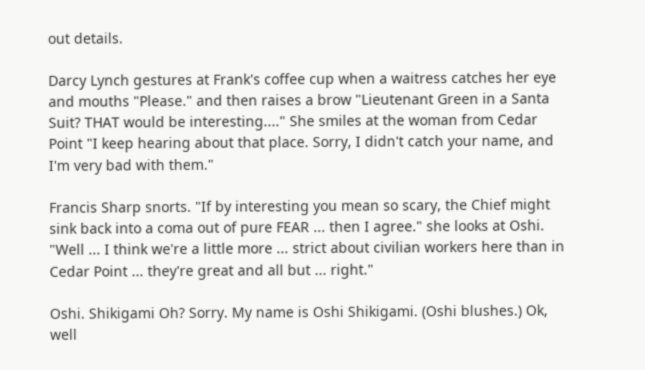out details.

Darcy Lynch gestures at Frank's coffee cup when a waitress catches her eye and mouths "Please." and then raises a brow "Lieutenant Green in a Santa Suit? THAT would be interesting...." She smiles at the woman from Cedar Point "I keep hearing about that place. Sorry, I didn't catch your name, and I'm very bad with them."

Francis Sharp snorts. "If by interesting you mean so scary, the Chief might sink back into a coma out of pure FEAR ... then I agree." she looks at Oshi. "Well ... I think we're a little more ... strict about civilian workers here than in Cedar Point ... they're great and all but ... right."

Oshi. Shikigami Oh? Sorry. My name is Oshi Shikigami. (Oshi blushes.) Ok, well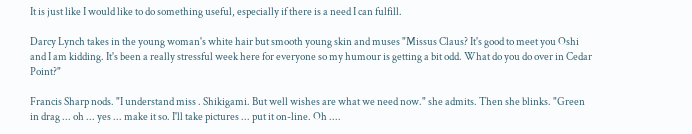It is just like I would like to do something useful, especially if there is a need I can fulfill.

Darcy Lynch takes in the young woman's white hair but smooth young skin and muses "Missus Claus? It's good to meet you Oshi and I am kidding. It's been a really stressful week here for everyone so my humour is getting a bit odd. What do you do over in Cedar Point?"

Francis Sharp nods. "I understand miss . Shikigami. But well wishes are what we need now." she admits. Then she blinks. "Green in drag ... oh ... yes ... make it so. I'll take pictures ... put it on-line. Oh ....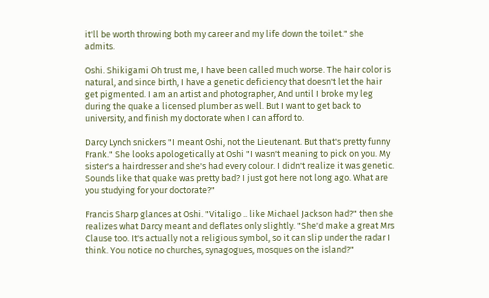it'll be worth throwing both my career and my life down the toilet." she admits.

Oshi. Shikigami Oh trust me, I have been called much worse. The hair color is natural, and since birth, I have a genetic deficiency that doesn't let the hair get pigmented. I am an artist and photographer, And until I broke my leg during the quake a licensed plumber as well. But I want to get back to university, and finish my doctorate when I can afford to.

Darcy Lynch snickers "I meant Oshi, not the Lieutenant. But that's pretty funny Frank." She looks apologetically at Oshi "I wasn't meaning to pick on you. My sister's a hairdresser and she's had every colour. I didn't realize it was genetic. Sounds like that quake was pretty bad? I just got here not long ago. What are you studying for your doctorate?"

Francis Sharp glances at Oshi. "Vitaligo .. like Michael Jackson had?" then she realizes what Darcy meant and deflates only slightly. "She'd make a great Mrs Clause too. It's actually not a religious symbol, so it can slip under the radar I think. You notice no churches, synagogues, mosques on the island?"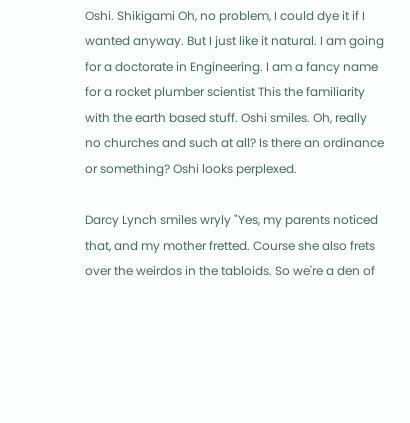Oshi. Shikigami Oh, no problem, I could dye it if I wanted anyway. But I just like it natural. I am going for a doctorate in Engineering. I am a fancy name for a rocket plumber scientist This the familiarity with the earth based stuff. Oshi smiles. Oh, really no churches and such at all? Is there an ordinance or something? Oshi looks perplexed.

Darcy Lynch smiles wryly "Yes, my parents noticed that, and my mother fretted. Course she also frets over the weirdos in the tabloids. So we're a den of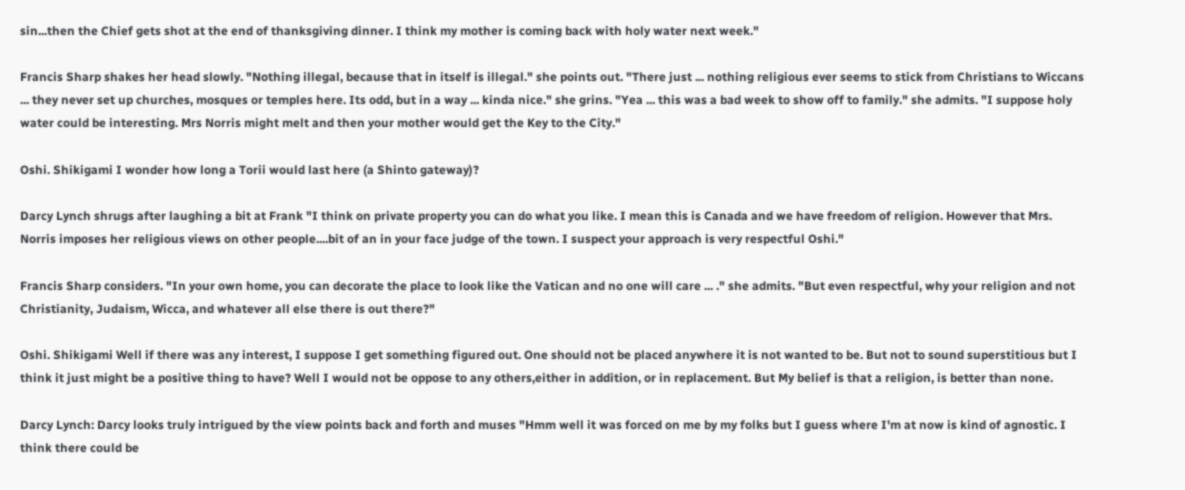sin...then the Chief gets shot at the end of thanksgiving dinner. I think my mother is coming back with holy water next week."

Francis Sharp shakes her head slowly. "Nothing illegal, because that in itself is illegal." she points out. "There just ... nothing religious ever seems to stick from Christians to Wiccans ... they never set up churches, mosques or temples here. Its odd, but in a way ... kinda nice." she grins. "Yea ... this was a bad week to show off to family." she admits. "I suppose holy water could be interesting. Mrs Norris might melt and then your mother would get the Key to the City."

Oshi. Shikigami I wonder how long a Torii would last here (a Shinto gateway)?

Darcy Lynch shrugs after laughing a bit at Frank "I think on private property you can do what you like. I mean this is Canada and we have freedom of religion. However that Mrs. Norris imposes her religious views on other people....bit of an in your face judge of the town. I suspect your approach is very respectful Oshi."

Francis Sharp considers. "In your own home, you can decorate the place to look like the Vatican and no one will care ... ." she admits. "But even respectful, why your religion and not Christianity, Judaism, Wicca, and whatever all else there is out there?"

Oshi. Shikigami Well if there was any interest, I suppose I get something figured out. One should not be placed anywhere it is not wanted to be. But not to sound superstitious but I think it just might be a positive thing to have? Well I would not be oppose to any others,either in addition, or in replacement. But My belief is that a religion, is better than none.

Darcy Lynch: Darcy looks truly intrigued by the view points back and forth and muses "Hmm well it was forced on me by my folks but I guess where I'm at now is kind of agnostic. I think there could be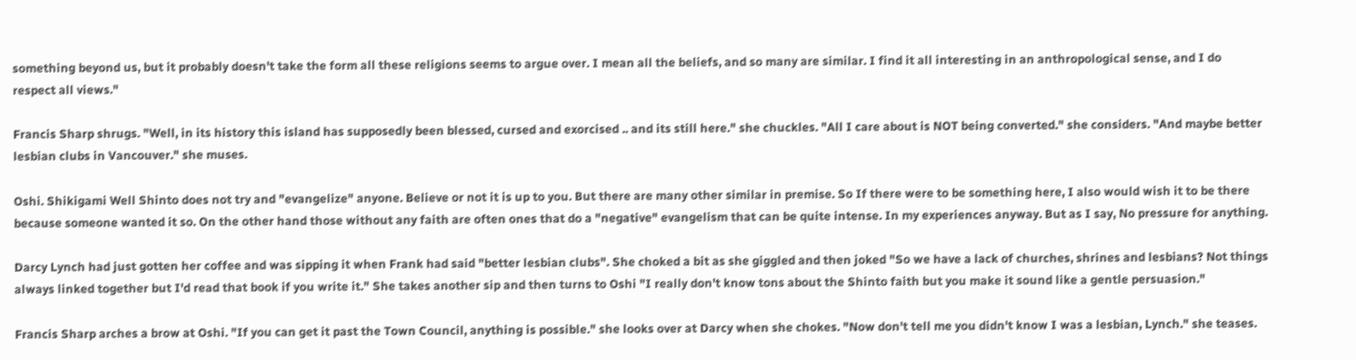something beyond us, but it probably doesn't take the form all these religions seems to argue over. I mean all the beliefs, and so many are similar. I find it all interesting in an anthropological sense, and I do respect all views."

Francis Sharp shrugs. "Well, in its history this island has supposedly been blessed, cursed and exorcised .. and its still here." she chuckles. "All I care about is NOT being converted." she considers. "And maybe better lesbian clubs in Vancouver." she muses.

Oshi. Shikigami Well Shinto does not try and "evangelize" anyone. Believe or not it is up to you. But there are many other similar in premise. So If there were to be something here, I also would wish it to be there because someone wanted it so. On the other hand those without any faith are often ones that do a "negative" evangelism that can be quite intense. In my experiences anyway. But as I say, No pressure for anything.

Darcy Lynch had just gotten her coffee and was sipping it when Frank had said "better lesbian clubs". She choked a bit as she giggled and then joked "So we have a lack of churches, shrines and lesbians? Not things always linked together but I'd read that book if you write it." She takes another sip and then turns to Oshi "I really don't know tons about the Shinto faith but you make it sound like a gentle persuasion."

Francis Sharp arches a brow at Oshi. "If you can get it past the Town Council, anything is possible." she looks over at Darcy when she chokes. "Now don't tell me you didn't know I was a lesbian, Lynch." she teases.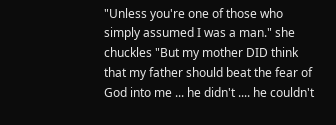"Unless you're one of those who simply assumed I was a man." she chuckles "But my mother DID think that my father should beat the fear of God into me ... he didn't .... he couldn't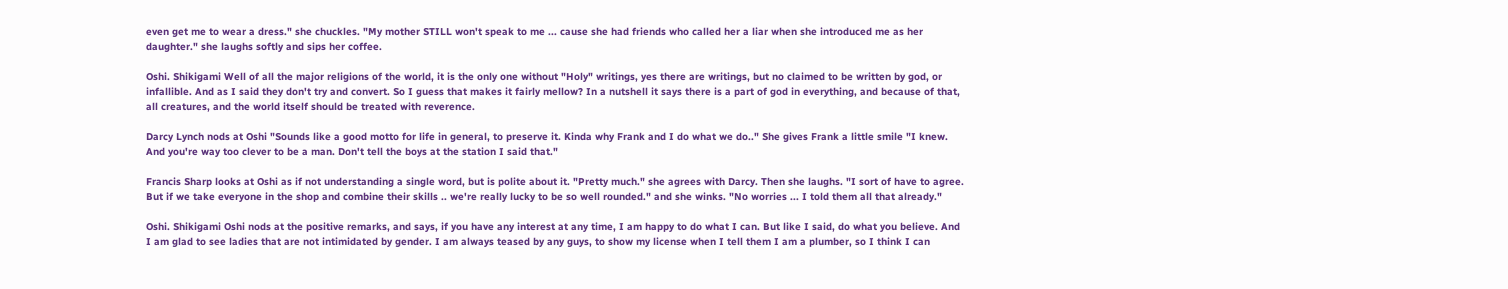even get me to wear a dress." she chuckles. "My mother STILL won't speak to me ... cause she had friends who called her a liar when she introduced me as her daughter." she laughs softly and sips her coffee.

Oshi. Shikigami Well of all the major religions of the world, it is the only one without "Holy" writings, yes there are writings, but no claimed to be written by god, or infallible. And as I said they don't try and convert. So I guess that makes it fairly mellow? In a nutshell it says there is a part of god in everything, and because of that, all creatures, and the world itself should be treated with reverence.

Darcy Lynch nods at Oshi "Sounds like a good motto for life in general, to preserve it. Kinda why Frank and I do what we do.." She gives Frank a little smile "I knew. And you're way too clever to be a man. Don't tell the boys at the station I said that."

Francis Sharp looks at Oshi as if not understanding a single word, but is polite about it. "Pretty much." she agrees with Darcy. Then she laughs. "I sort of have to agree. But if we take everyone in the shop and combine their skills .. we're really lucky to be so well rounded." and she winks. "No worries ... I told them all that already."

Oshi. Shikigami Oshi nods at the positive remarks, and says, if you have any interest at any time, I am happy to do what I can. But like I said, do what you believe. And I am glad to see ladies that are not intimidated by gender. I am always teased by any guys, to show my license when I tell them I am a plumber, so I think I can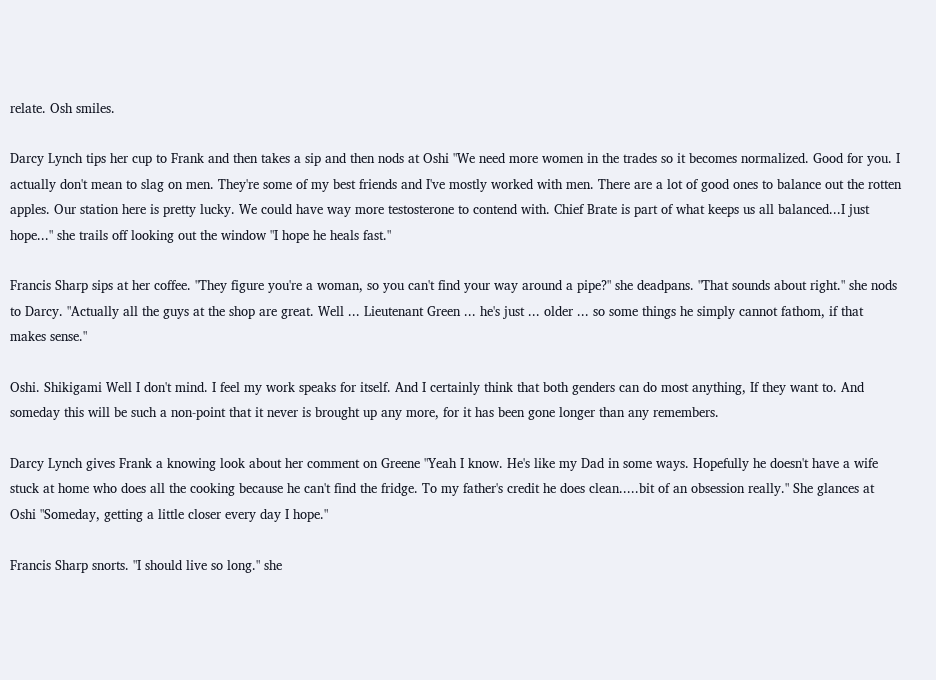relate. Osh smiles.

Darcy Lynch tips her cup to Frank and then takes a sip and then nods at Oshi "We need more women in the trades so it becomes normalized. Good for you. I actually don't mean to slag on men. They're some of my best friends and I've mostly worked with men. There are a lot of good ones to balance out the rotten apples. Our station here is pretty lucky. We could have way more testosterone to contend with. Chief Brate is part of what keeps us all balanced...I just hope..." she trails off looking out the window "I hope he heals fast."

Francis Sharp sips at her coffee. "They figure you're a woman, so you can't find your way around a pipe?" she deadpans. "That sounds about right." she nods to Darcy. "Actually all the guys at the shop are great. Well ... Lieutenant Green ... he's just ... older ... so some things he simply cannot fathom, if that makes sense."

Oshi. Shikigami Well I don't mind. I feel my work speaks for itself. And I certainly think that both genders can do most anything, If they want to. And someday this will be such a non-point that it never is brought up any more, for it has been gone longer than any remembers.

Darcy Lynch gives Frank a knowing look about her comment on Greene "Yeah I know. He's like my Dad in some ways. Hopefully he doesn't have a wife stuck at home who does all the cooking because he can't find the fridge. To my father's credit he does clean.....bit of an obsession really." She glances at Oshi "Someday, getting a little closer every day I hope."

Francis Sharp snorts. "I should live so long." she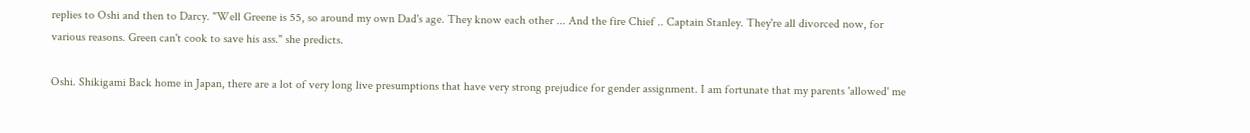replies to Oshi and then to Darcy. "Well Greene is 55, so around my own Dad's age. They know each other ... And the fire Chief .. Captain Stanley. They're all divorced now, for various reasons. Green can't cook to save his ass." she predicts.

Oshi. Shikigami Back home in Japan, there are a lot of very long live presumptions that have very strong prejudice for gender assignment. I am fortunate that my parents 'allowed' me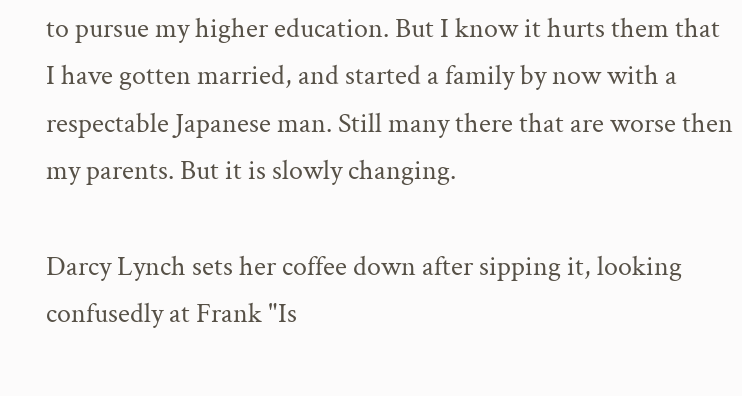to pursue my higher education. But I know it hurts them that I have gotten married, and started a family by now with a respectable Japanese man. Still many there that are worse then my parents. But it is slowly changing.

Darcy Lynch sets her coffee down after sipping it, looking confusedly at Frank "Is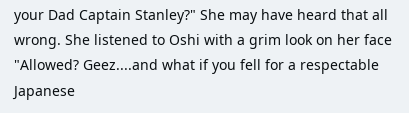your Dad Captain Stanley?" She may have heard that all wrong. She listened to Oshi with a grim look on her face "Allowed? Geez....and what if you fell for a respectable Japanese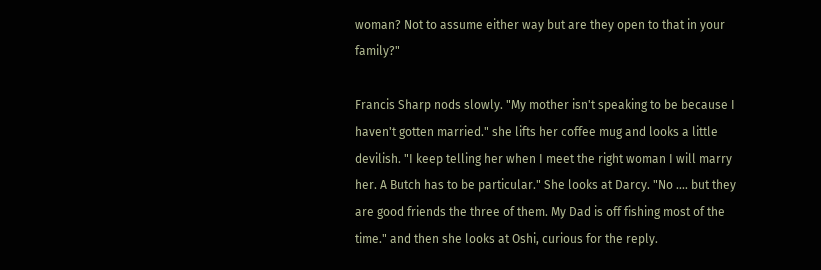woman? Not to assume either way but are they open to that in your family?"

Francis Sharp nods slowly. "My mother isn't speaking to be because I haven't gotten married." she lifts her coffee mug and looks a little devilish. "I keep telling her when I meet the right woman I will marry her. A Butch has to be particular." She looks at Darcy. "No .... but they are good friends the three of them. My Dad is off fishing most of the time." and then she looks at Oshi, curious for the reply.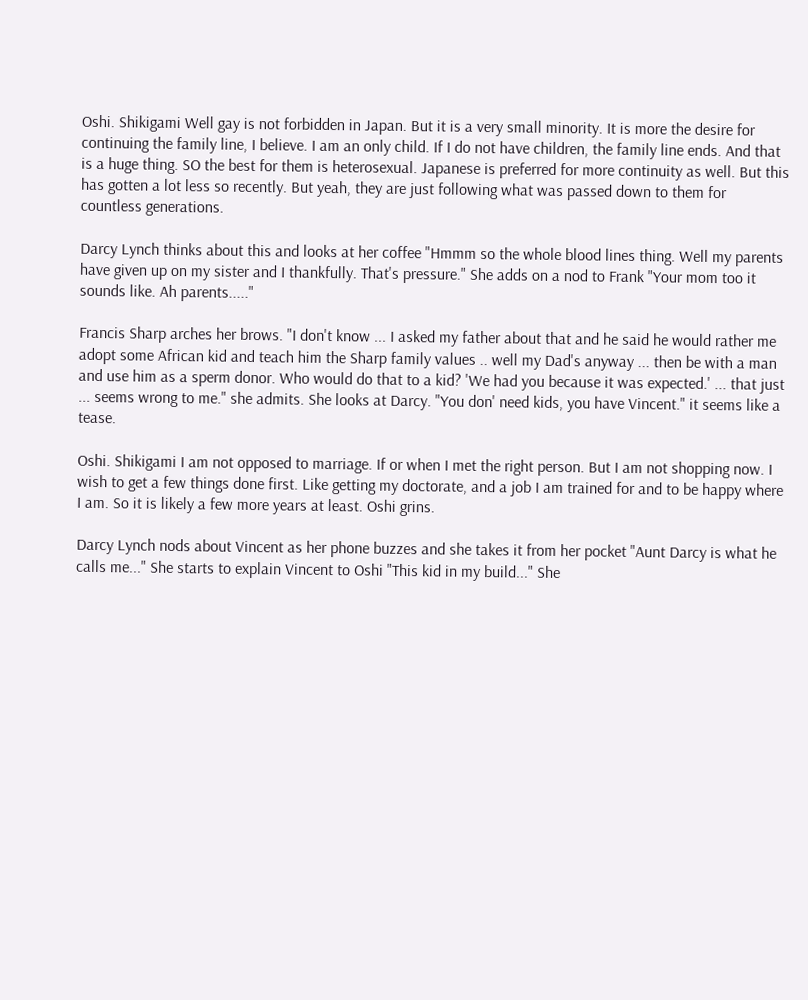Oshi. Shikigami Well gay is not forbidden in Japan. But it is a very small minority. It is more the desire for continuing the family line, I believe. I am an only child. If I do not have children, the family line ends. And that is a huge thing. SO the best for them is heterosexual. Japanese is preferred for more continuity as well. But this has gotten a lot less so recently. But yeah, they are just following what was passed down to them for countless generations.

Darcy Lynch thinks about this and looks at her coffee "Hmmm so the whole blood lines thing. Well my parents have given up on my sister and I thankfully. That's pressure." She adds on a nod to Frank "Your mom too it sounds like. Ah parents....."

Francis Sharp arches her brows. "I don't know ... I asked my father about that and he said he would rather me adopt some African kid and teach him the Sharp family values .. well my Dad's anyway ... then be with a man and use him as a sperm donor. Who would do that to a kid? 'We had you because it was expected.' ... that just ... seems wrong to me." she admits. She looks at Darcy. "You don' need kids, you have Vincent." it seems like a tease.

Oshi. Shikigami I am not opposed to marriage. If or when I met the right person. But I am not shopping now. I wish to get a few things done first. Like getting my doctorate, and a job I am trained for and to be happy where I am. So it is likely a few more years at least. Oshi grins.

Darcy Lynch nods about Vincent as her phone buzzes and she takes it from her pocket "Aunt Darcy is what he calls me..." She starts to explain Vincent to Oshi "This kid in my build..." She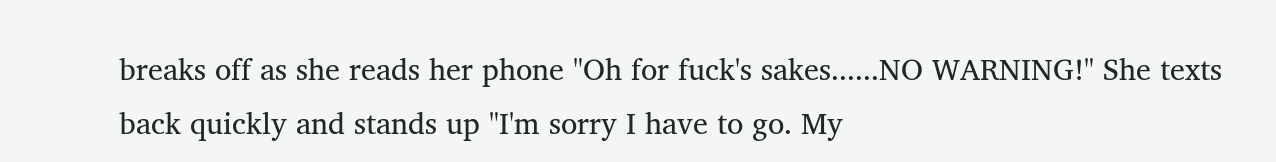breaks off as she reads her phone "Oh for fuck's sakes......NO WARNING!" She texts back quickly and stands up "I'm sorry I have to go. My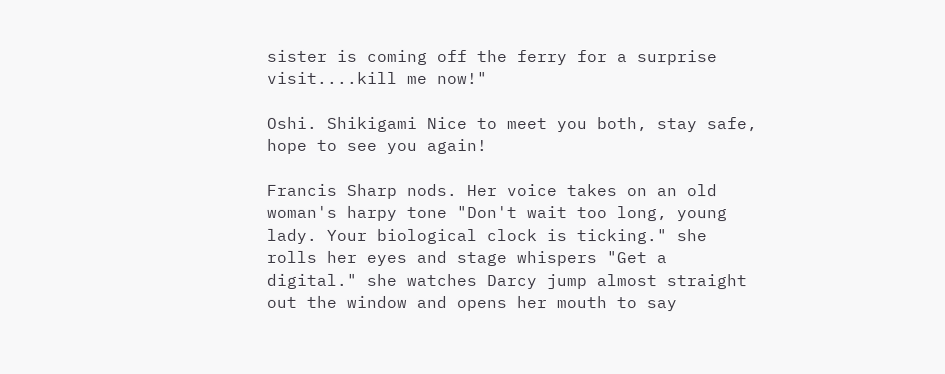sister is coming off the ferry for a surprise visit....kill me now!"

Oshi. Shikigami Nice to meet you both, stay safe, hope to see you again!

Francis Sharp nods. Her voice takes on an old woman's harpy tone "Don't wait too long, young lady. Your biological clock is ticking." she rolls her eyes and stage whispers "Get a digital." she watches Darcy jump almost straight out the window and opens her mouth to say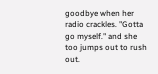goodbye when her radio crackles. "Gotta go myself." and she too jumps out to rush out.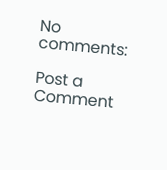No comments:

Post a Comment